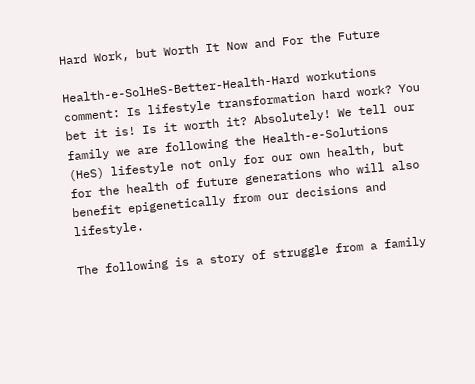Hard Work, but Worth It Now and For the Future

Health-e-SolHeS-Better-Health-Hard workutions comment: Is lifestyle transformation hard work? You bet it is! Is it worth it? Absolutely! We tell our family we are following the Health-e-Solutions (HeS) lifestyle not only for our own health, but for the health of future generations who will also benefit epigenetically from our decisions and lifestyle.

The following is a story of struggle from a family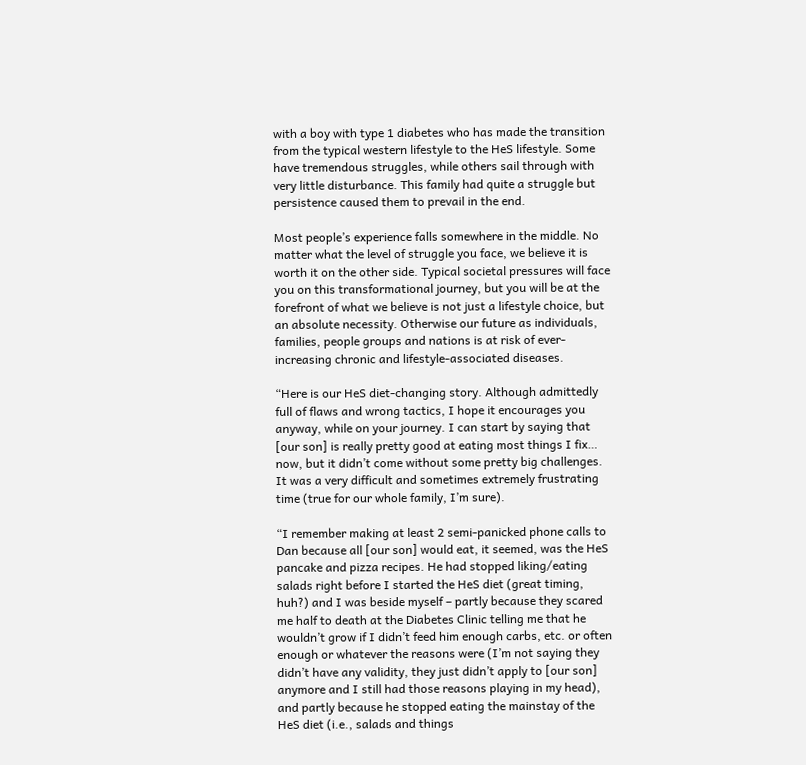with a boy with type 1 diabetes who has made the transition from the typical western lifestyle to the HeS lifestyle. Some have tremendous struggles, while others sail through with very little disturbance. This family had quite a struggle but persistence caused them to prevail in the end.

Most people’s experience falls somewhere in the middle. No matter what the level of struggle you face, we believe it is worth it on the other side. Typical societal pressures will face you on this transformational journey, but you will be at the forefront of what we believe is not just a lifestyle choice, but an absolute necessity. Otherwise our future as individuals, families, people groups and nations is at risk of ever-increasing chronic and lifestyle-associated diseases.

“Here is our HeS diet-changing story. Although admittedly full of flaws and wrong tactics, I hope it encourages you anyway, while on your journey. I can start by saying that [our son] is really pretty good at eating most things I fix… now, but it didn’t come without some pretty big challenges. It was a very difficult and sometimes extremely frustrating time (true for our whole family, I’m sure).

“I remember making at least 2 semi-panicked phone calls to Dan because all [our son] would eat, it seemed, was the HeS pancake and pizza recipes. He had stopped liking/eating salads right before I started the HeS diet (great timing, huh?) and I was beside myself – partly because they scared me half to death at the Diabetes Clinic telling me that he wouldn’t grow if I didn’t feed him enough carbs, etc. or often enough or whatever the reasons were (I’m not saying they didn’t have any validity, they just didn’t apply to [our son] anymore and I still had those reasons playing in my head), and partly because he stopped eating the mainstay of the HeS diet (i.e., salads and things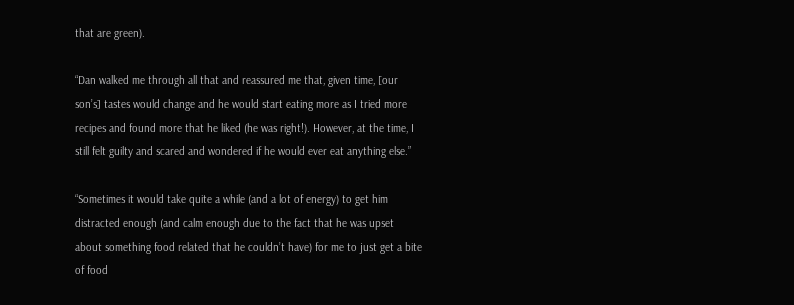that are green).

“Dan walked me through all that and reassured me that, given time, [our son’s] tastes would change and he would start eating more as I tried more recipes and found more that he liked (he was right!). However, at the time, I still felt guilty and scared and wondered if he would ever eat anything else.”

“Sometimes it would take quite a while (and a lot of energy) to get him distracted enough (and calm enough due to the fact that he was upset about something food related that he couldn’t have) for me to just get a bite of food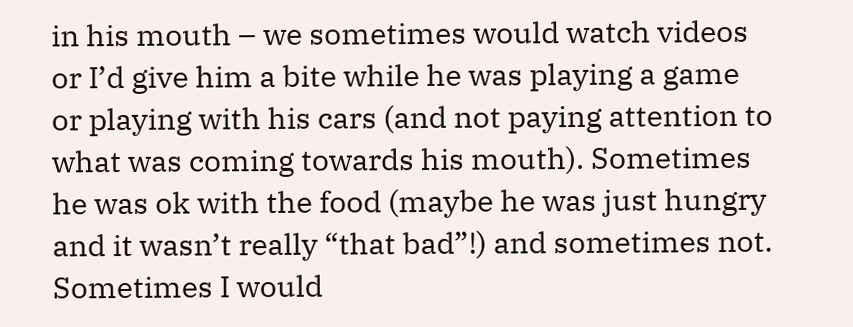in his mouth – we sometimes would watch videos or I’d give him a bite while he was playing a game or playing with his cars (and not paying attention to what was coming towards his mouth). Sometimes he was ok with the food (maybe he was just hungry and it wasn’t really “that bad”!) and sometimes not. Sometimes I would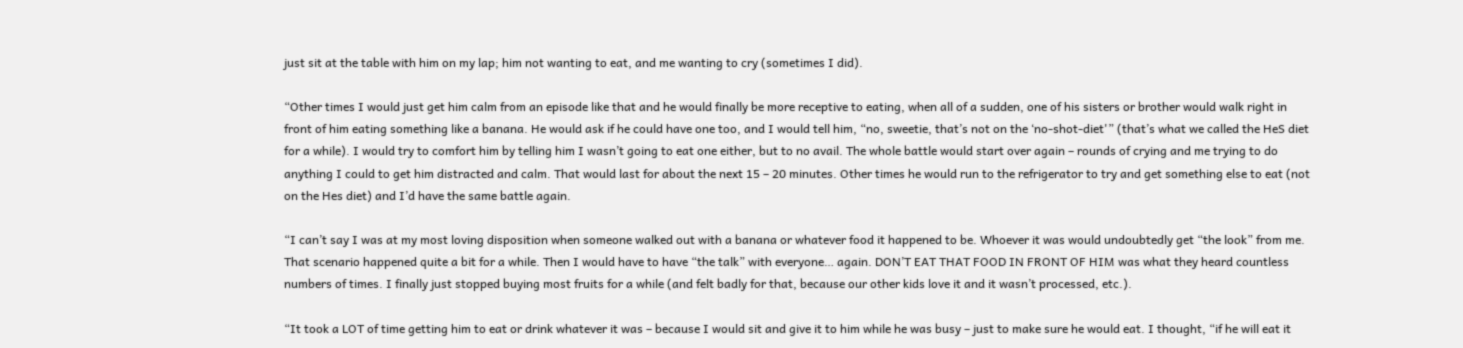just sit at the table with him on my lap; him not wanting to eat, and me wanting to cry (sometimes I did).

“Other times I would just get him calm from an episode like that and he would finally be more receptive to eating, when all of a sudden, one of his sisters or brother would walk right in front of him eating something like a banana. He would ask if he could have one too, and I would tell him, “no, sweetie, that’s not on the ‘no-shot-diet'” (that’s what we called the HeS diet for a while). I would try to comfort him by telling him I wasn’t going to eat one either, but to no avail. The whole battle would start over again – rounds of crying and me trying to do anything I could to get him distracted and calm. That would last for about the next 15 – 20 minutes. Other times he would run to the refrigerator to try and get something else to eat (not on the Hes diet) and I’d have the same battle again.

“I can’t say I was at my most loving disposition when someone walked out with a banana or whatever food it happened to be. Whoever it was would undoubtedly get “the look” from me. That scenario happened quite a bit for a while. Then I would have to have “the talk” with everyone… again. DON’T EAT THAT FOOD IN FRONT OF HIM was what they heard countless numbers of times. I finally just stopped buying most fruits for a while (and felt badly for that, because our other kids love it and it wasn’t processed, etc.).

“It took a LOT of time getting him to eat or drink whatever it was – because I would sit and give it to him while he was busy – just to make sure he would eat. I thought, “if he will eat it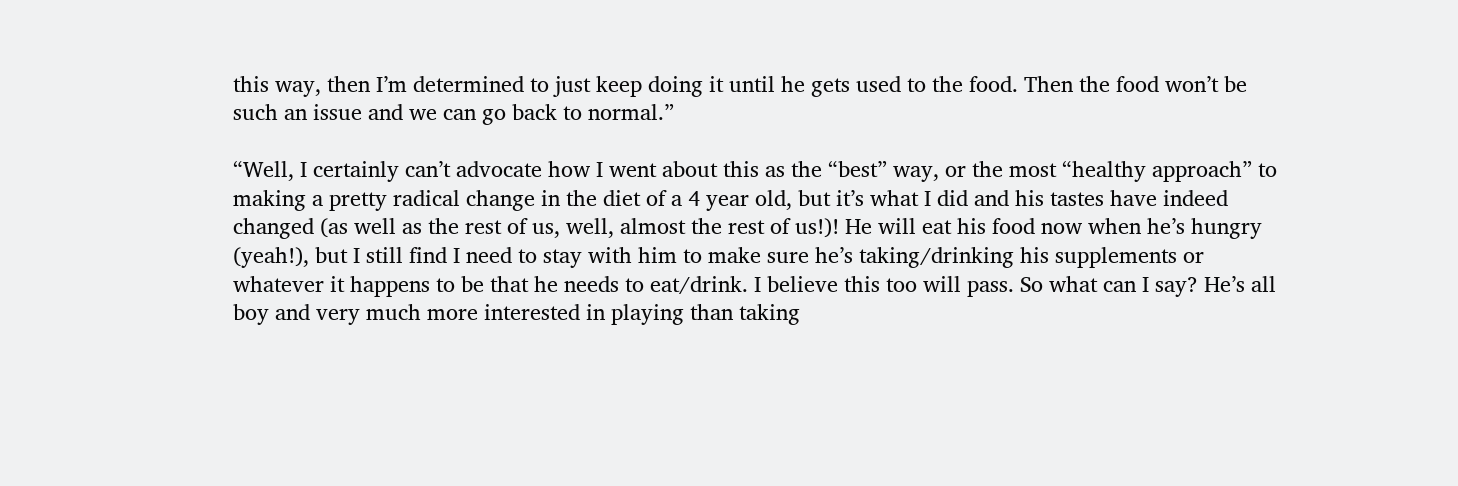this way, then I’m determined to just keep doing it until he gets used to the food. Then the food won’t be such an issue and we can go back to normal.”

“Well, I certainly can’t advocate how I went about this as the “best” way, or the most “healthy approach” to making a pretty radical change in the diet of a 4 year old, but it’s what I did and his tastes have indeed changed (as well as the rest of us, well, almost the rest of us!)! He will eat his food now when he’s hungry (yeah!), but I still find I need to stay with him to make sure he’s taking/drinking his supplements or whatever it happens to be that he needs to eat/drink. I believe this too will pass. So what can I say? He’s all boy and very much more interested in playing than taking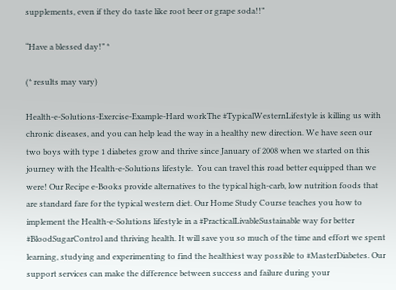supplements, even if they do taste like root beer or grape soda!!”

“Have a blessed day!” *

(* results may vary)

Health-e-Solutions-Exercise-Example-Hard workThe #TypicalWesternLifestyle is killing us with chronic diseases, and you can help lead the way in a healthy new direction. We have seen our two boys with type 1 diabetes grow and thrive since January of 2008 when we started on this journey with the Health-e-Solutions lifestyle.  You can travel this road better equipped than we were! Our Recipe e-Books provide alternatives to the typical high-carb, low nutrition foods that are standard fare for the typical western diet. Our Home Study Course teaches you how to implement the Health-e-Solutions lifestyle in a #PracticalLivableSustainable way for better #BloodSugarControl and thriving health. It will save you so much of the time and effort we spent learning, studying and experimenting to find the healthiest way possible to #MasterDiabetes. Our support services can make the difference between success and failure during your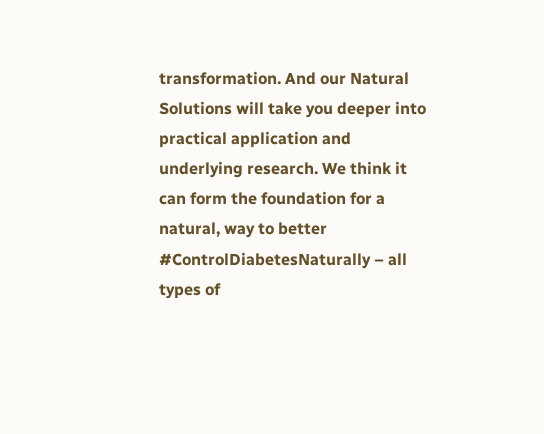transformation. And our Natural Solutions will take you deeper into practical application and underlying research. We think it can form the foundation for a natural, way to better #ControlDiabetesNaturally – all types of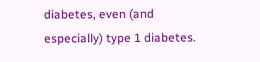diabetes, even (and especially) type 1 diabetes.